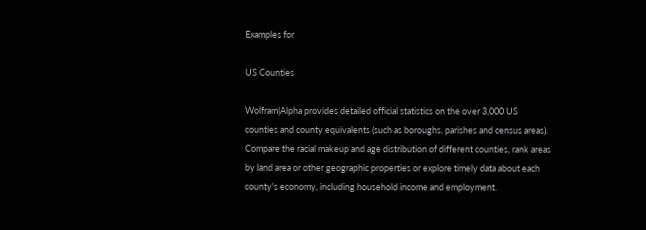Examples for

US Counties

Wolfram|Alpha provides detailed official statistics on the over 3,000 US counties and county equivalents (such as boroughs, parishes and census areas). Compare the racial makeup and age distribution of different counties, rank areas by land area or other geographic properties or explore timely data about each county's economy, including household income and employment.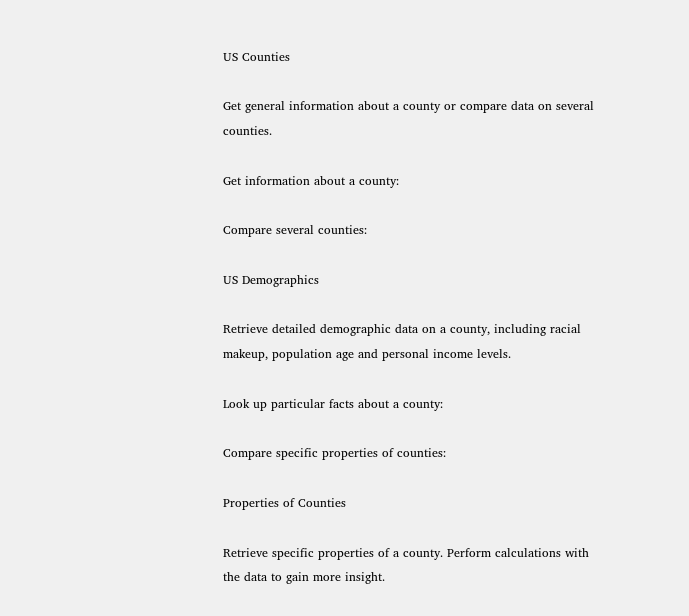US Counties

Get general information about a county or compare data on several counties.

Get information about a county:

Compare several counties:

US Demographics

Retrieve detailed demographic data on a county, including racial makeup, population age and personal income levels.

Look up particular facts about a county:

Compare specific properties of counties:

Properties of Counties

Retrieve specific properties of a county. Perform calculations with the data to gain more insight.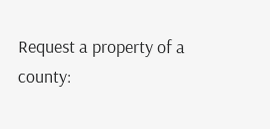Request a property of a county: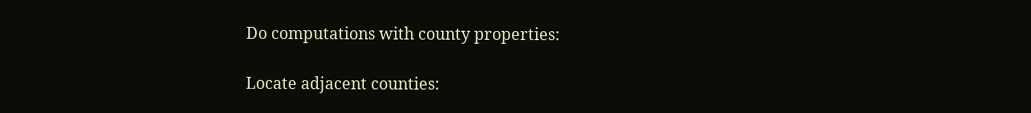Do computations with county properties:

Locate adjacent counties: